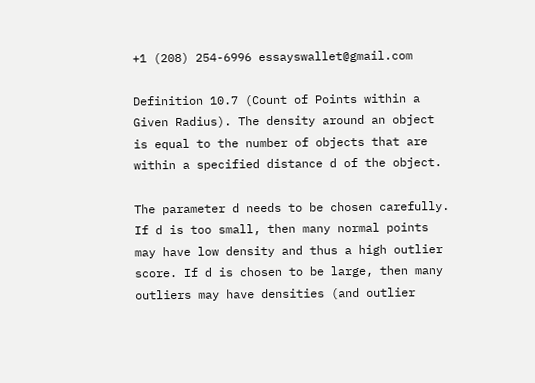+1 (208) 254-6996 essayswallet@gmail.com

Definition 10.7 (Count of Points within a Given Radius). The density around an object is equal to the number of objects that are within a specified distance d of the object.

The parameter d needs to be chosen carefully. If d is too small, then many normal points may have low density and thus a high outlier score. If d is chosen to be large, then many outliers may have densities (and outlier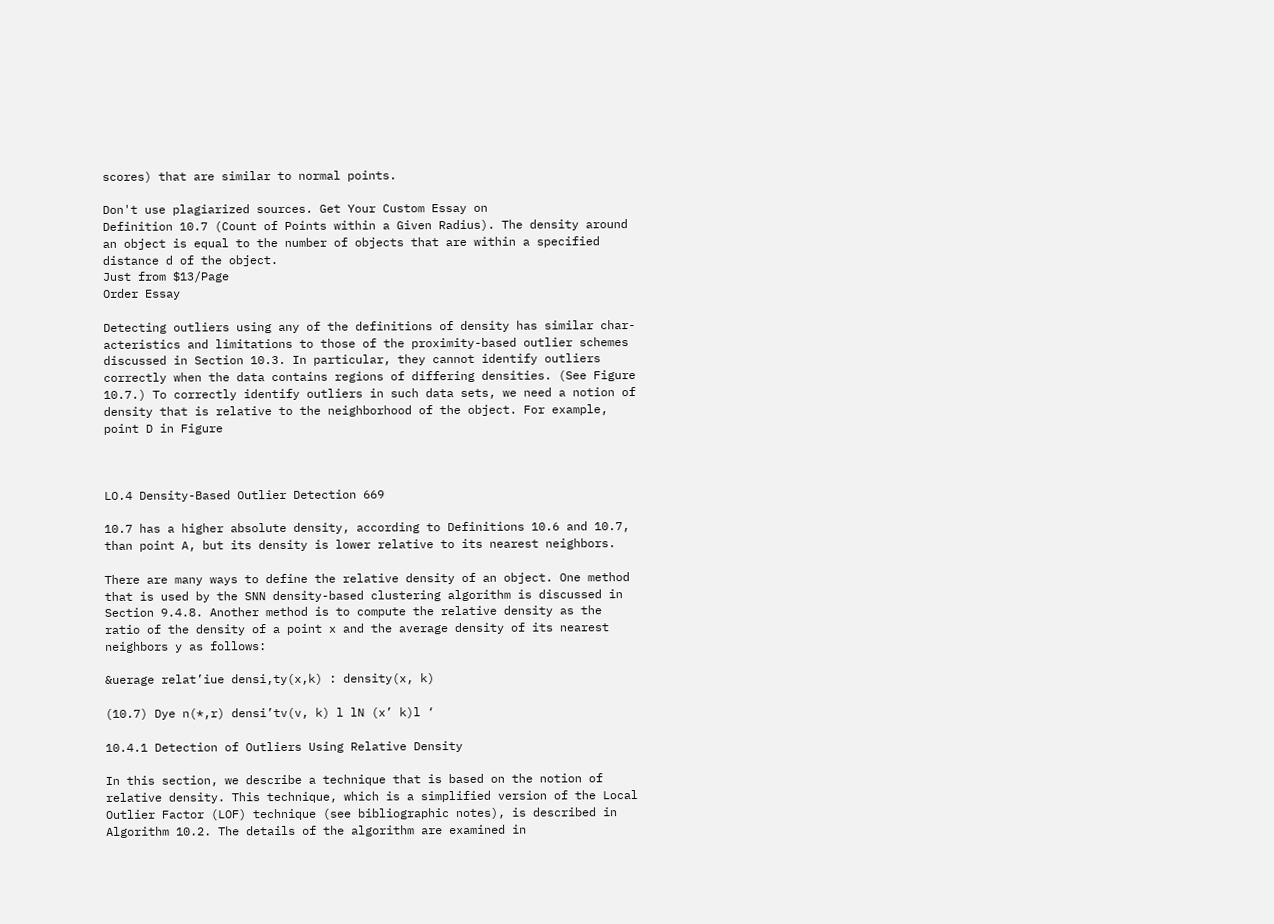scores) that are similar to normal points.

Don't use plagiarized sources. Get Your Custom Essay on
Definition 10.7 (Count of Points within a Given Radius). The density around an object is equal to the number of objects that are within a specified distance d of the object.
Just from $13/Page
Order Essay

Detecting outliers using any of the definitions of density has similar char- acteristics and limitations to those of the proximity-based outlier schemes discussed in Section 10.3. In particular, they cannot identify outliers correctly when the data contains regions of differing densities. (See Figure 10.7.) To correctly identify outliers in such data sets, we need a notion of density that is relative to the neighborhood of the object. For example, point D in Figure



LO.4 Density-Based Outlier Detection 669

10.7 has a higher absolute density, according to Definitions 10.6 and 10.7, than point A, but its density is lower relative to its nearest neighbors.

There are many ways to define the relative density of an object. One method that is used by the SNN density-based clustering algorithm is discussed in Section 9.4.8. Another method is to compute the relative density as the ratio of the density of a point x and the average density of its nearest neighbors y as follows:

&uerage relat’iue densi,ty(x,k) : density(x, k)

(10.7) Dye n(*,r) densi’tv(v, k) l lN (x’ k)l ‘

10.4.1 Detection of Outliers Using Relative Density

In this section, we describe a technique that is based on the notion of relative density. This technique, which is a simplified version of the Local Outlier Factor (LOF) technique (see bibliographic notes), is described in Algorithm 10.2. The details of the algorithm are examined in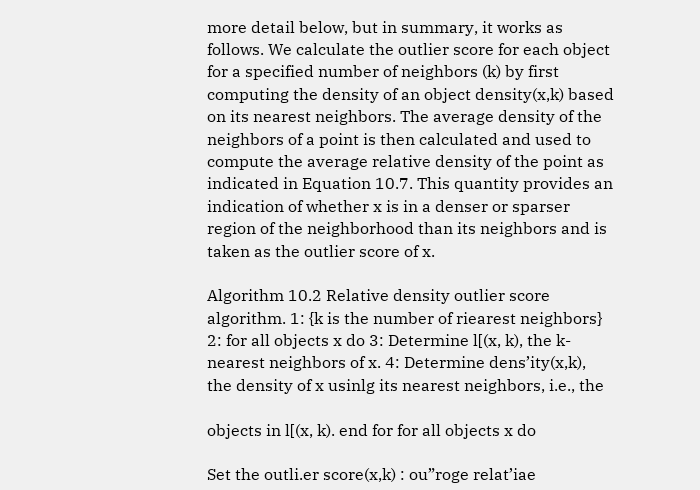more detail below, but in summary, it works as follows. We calculate the outlier score for each object for a specified number of neighbors (k) by first computing the density of an object density(x,k) based on its nearest neighbors. The average density of the neighbors of a point is then calculated and used to compute the average relative density of the point as indicated in Equation 10.7. This quantity provides an indication of whether x is in a denser or sparser region of the neighborhood than its neighbors and is taken as the outlier score of x.

Algorithm 10.2 Relative density outlier score algorithm. 1: {k is the number of riearest neighbors} 2: for all objects x do 3: Determine l[(x, k), the k-nearest neighbors of x. 4: Determine dens’ity(x,k), the density of x usinlg its nearest neighbors, i.e., the

objects in l[(x, k). end for for all objects x do

Set the outli.er score(x,k) : ou”roge relat’iae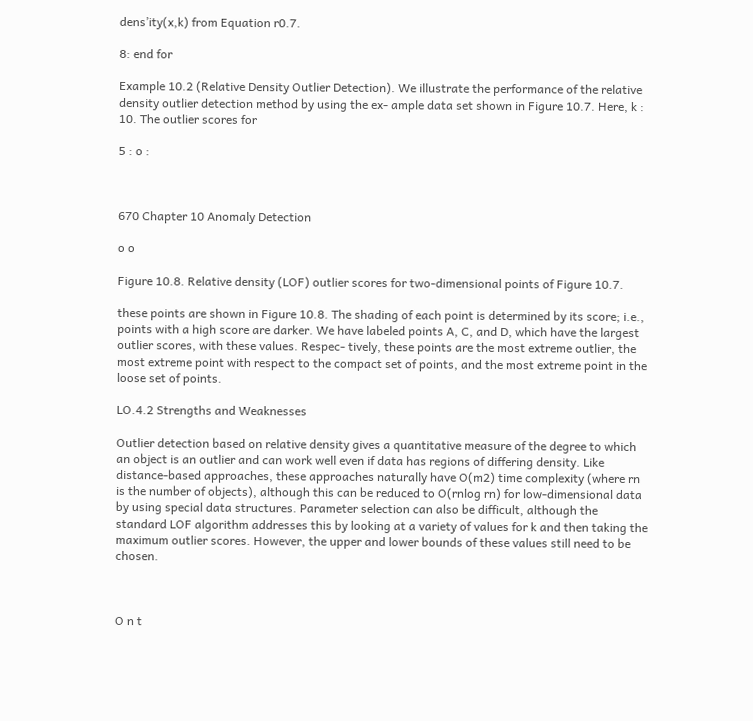dens’ity(x,k) from Equation r0.7.

8: end for

Example 10.2 (Relative Density Outlier Detection). We illustrate the performance of the relative density outlier detection method by using the ex- ample data set shown in Figure 10.7. Here, k : 10. The outlier scores for

5 : o :



670 Chapter 10 Anomaly Detection

o o

Figure 10.8. Relative density (LOF) outlier scores for two-dimensional points of Figure 10.7.

these points are shown in Figure 10.8. The shading of each point is determined by its score; i.e., points with a high score are darker. We have labeled points A, C, and D, which have the largest outlier scores, with these values. Respec- tively, these points are the most extreme outlier, the most extreme point with respect to the compact set of points, and the most extreme point in the loose set of points.

LO.4.2 Strengths and Weaknesses

Outlier detection based on relative density gives a quantitative measure of the degree to which an object is an outlier and can work well even if data has regions of differing density. Like distance-based approaches, these approaches naturally have O(m2) time complexity (where rn is the number of objects), although this can be reduced to O(rnlog rn) for low-dimensional data by using special data structures. Parameter selection can also be difficult, although the standard LOF algorithm addresses this by looking at a variety of values for k and then taking the maximum outlier scores. However, the upper and lower bounds of these values still need to be chosen.



O n t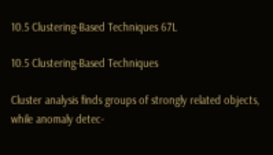10.5 Clustering-Based Techniques 67L

10.5 Clustering-Based Techniques

Cluster analysis finds groups of strongly related objects, while anomaly detec-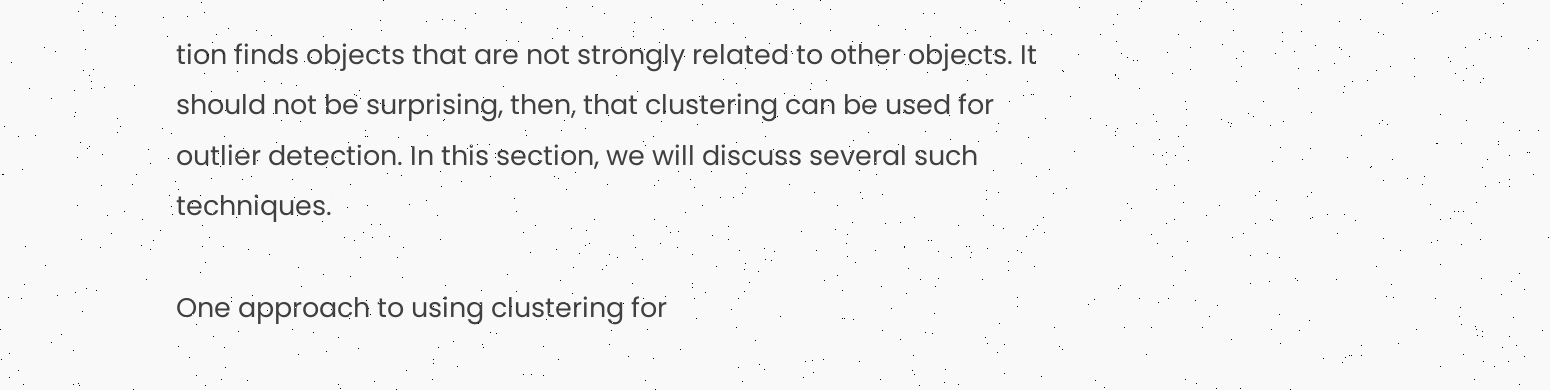tion finds objects that are not strongly related to other objects. It should not be surprising, then, that clustering can be used for outlier detection. In this section, we will discuss several such techniques.

One approach to using clustering for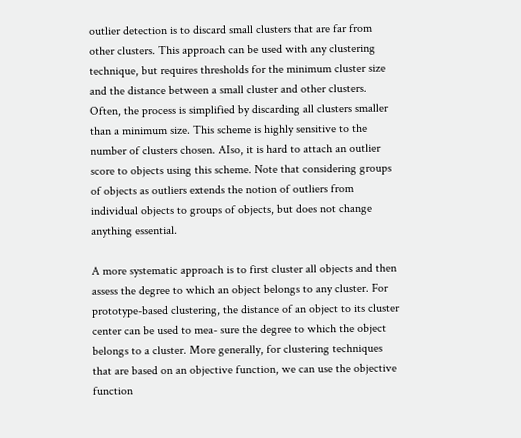outlier detection is to discard small clusters that are far from other clusters. This approach can be used with any clustering technique, but requires thresholds for the minimum cluster size and the distance between a small cluster and other clusters. Often, the process is simplified by discarding all clusters smaller than a minimum size. This scheme is highly sensitive to the number of clusters chosen. AIso, it is hard to attach an outlier score to objects using this scheme. Note that considering groups of objects as outliers extends the notion of outliers from individual objects to groups of objects, but does not change anything essential.

A more systematic approach is to first cluster all objects and then assess the degree to which an object belongs to any cluster. For prototype-based clustering, the distance of an object to its cluster center can be used to mea- sure the degree to which the object belongs to a cluster. More generally, for clustering techniques that are based on an objective function, we can use the objective function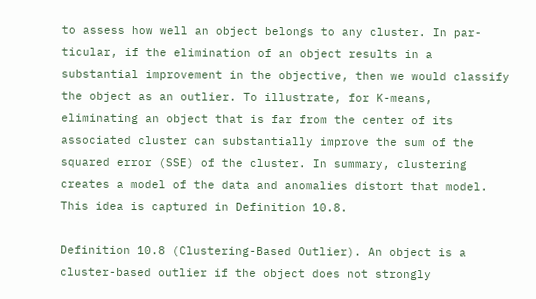to assess how well an object belongs to any cluster. In par- ticular, if the elimination of an object results in a substantial improvement in the objective, then we would classify the object as an outlier. To illustrate, for K-means, eliminating an object that is far from the center of its associated cluster can substantially improve the sum of the squared error (SSE) of the cluster. In summary, clustering creates a model of the data and anomalies distort that model. This idea is captured in Definition 10.8.

Definition 10.8 (Clustering-Based Outlier). An object is a cluster-based outlier if the object does not strongly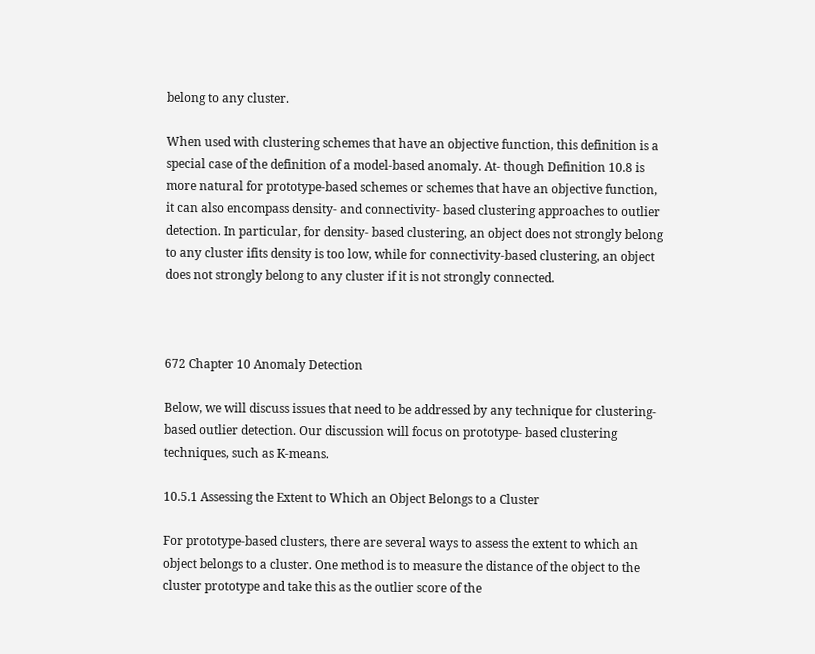belong to any cluster.

When used with clustering schemes that have an objective function, this definition is a special case of the definition of a model-based anomaly. At- though Definition 10.8 is more natural for prototype-based schemes or schemes that have an objective function, it can also encompass density- and connectivity- based clustering approaches to outlier detection. In particular, for density- based clustering, an object does not strongly belong to any cluster ifits density is too low, while for connectivity-based clustering, an object does not strongly belong to any cluster if it is not strongly connected.



672 Chapter 10 Anomaly Detection

Below, we will discuss issues that need to be addressed by any technique for clustering-based outlier detection. Our discussion will focus on prototype- based clustering techniques, such as K-means.

10.5.1 Assessing the Extent to Which an Object Belongs to a Cluster

For prototype-based clusters, there are several ways to assess the extent to which an object belongs to a cluster. One method is to measure the distance of the object to the cluster prototype and take this as the outlier score of the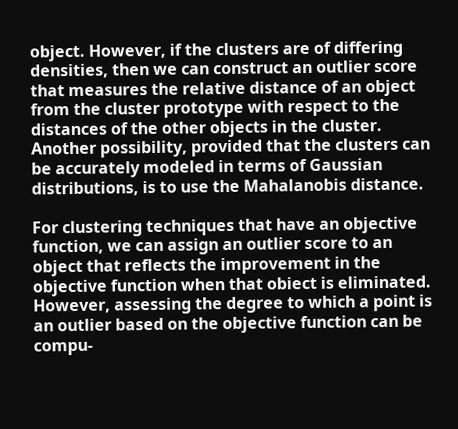object. However, if the clusters are of differing densities, then we can construct an outlier score that measures the relative distance of an object from the cluster prototype with respect to the distances of the other objects in the cluster. Another possibility, provided that the clusters can be accurately modeled in terms of Gaussian distributions, is to use the Mahalanobis distance.

For clustering techniques that have an objective function, we can assign an outlier score to an object that reflects the improvement in the objective function when that obiect is eliminated. However, assessing the degree to which a point is an outlier based on the objective function can be compu-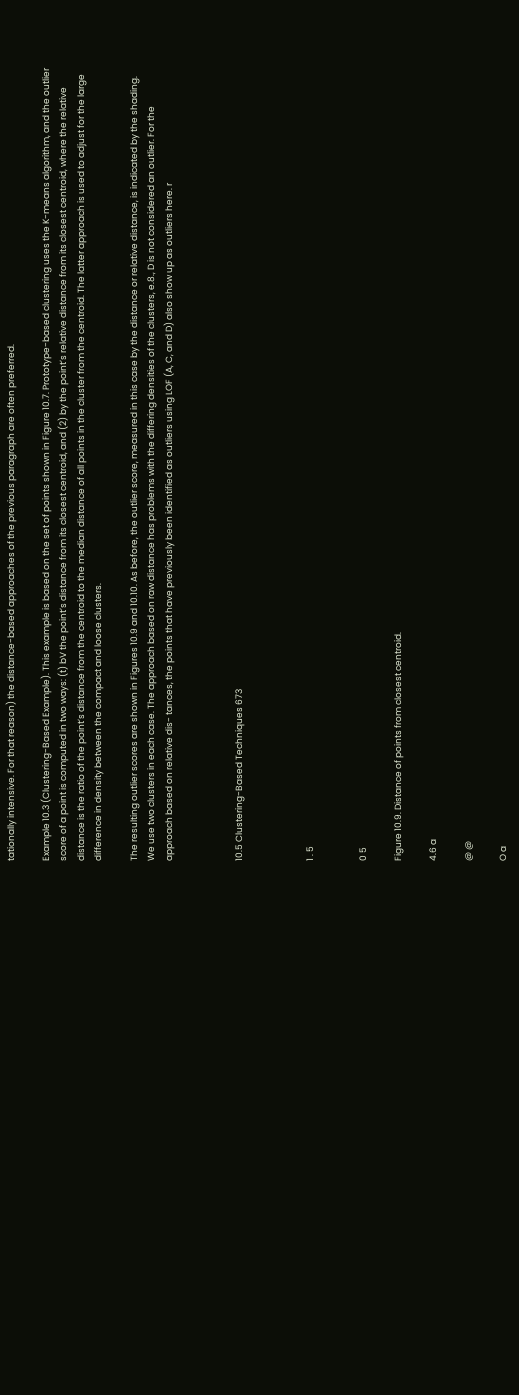tationally intensive. For that reason) the distance-based approaches of the previous paragraph are often preferred.

Example 10.3 (Clustering-Based Example). This example is based on the set of points shown in Figure 10.7. Prototype-based clustering uses the K-means algorithm, and the outlier score of a point is computed in two ways: (t) bV the point’s distance from its closest centroid, and (2) by the point’s relative distance from its closest centroid, where the relative distance is the ratio of the point’s distance from the centroid to the median distance of all points in the cluster from the centroid. The latter approach is used to adjust for the large difference in density between the compact and loose clusters.

The resulting outlier scores are shown in Figures 10.9 and 10.10. As before, the outlier score, measured in this case by the distance or relative distance, is indicated by the shading. We use two clusters in each case. The approach based on raw distance has problems with the differing densities of the clusters, e.8., D is not considered an outlier. For the approach based on relative dis- tances, the points that have previously been identified as outliers using LOF (A, C, and D) also show up as outliers here. r



10.5 Clustering-Based Techniques 673



1 . 5


0 5

Figure 10.9. Distance of points from closest centroid.

4.6 a

@ @

O a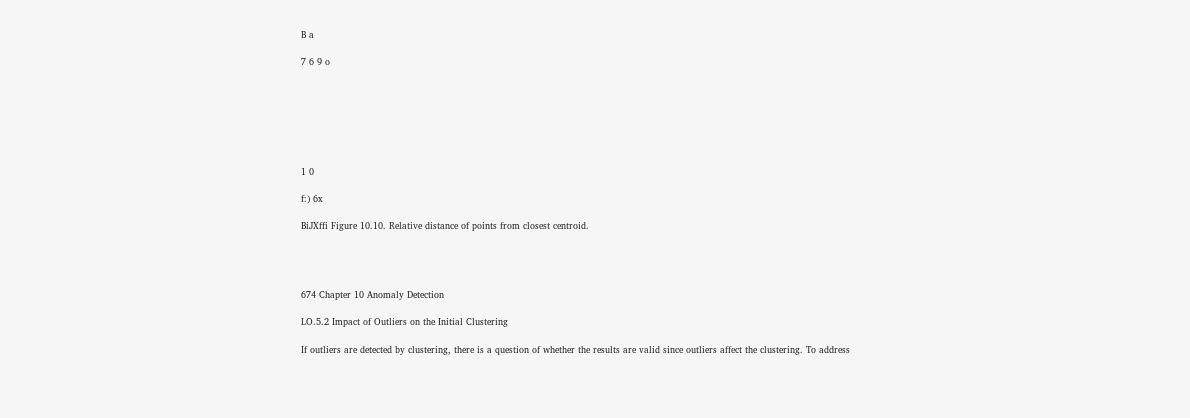B a

7 6 9 o







1 0

f:) 6x

BiJXffi Figure 10.10. Relative distance of points from closest centroid.




674 Chapter 10 Anomaly Detection

LO.5.2 Impact of Outliers on the Initial Clustering

If outliers are detected by clustering, there is a question of whether the results are valid since outliers affect the clustering. To address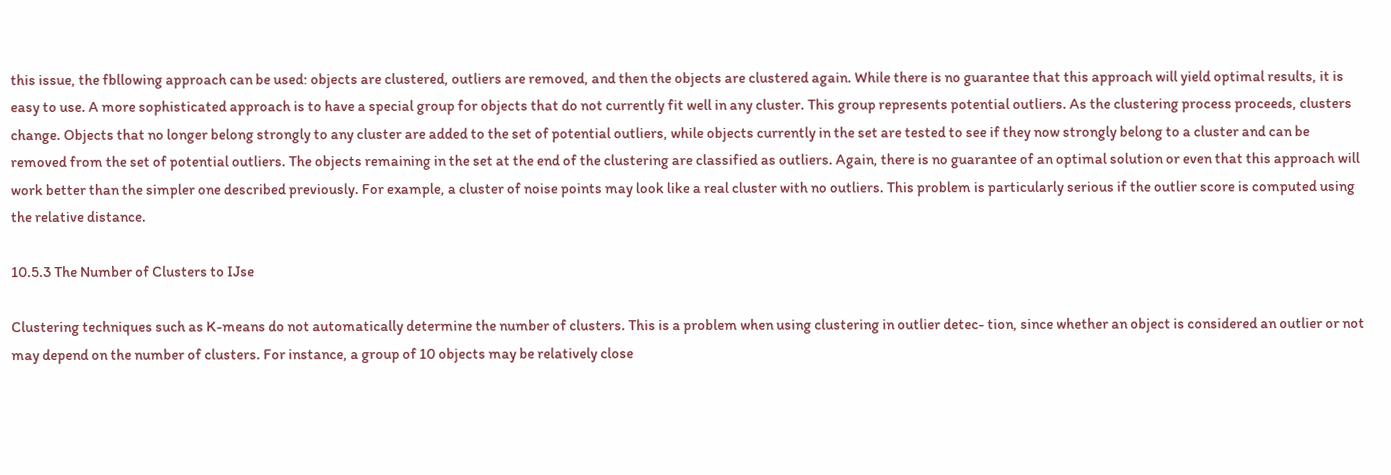this issue, the fbllowing approach can be used: objects are clustered, outliers are removed, and then the objects are clustered again. While there is no guarantee that this approach will yield optimal results, it is easy to use. A more sophisticated approach is to have a special group for objects that do not currently fit well in any cluster. This group represents potential outliers. As the clustering process proceeds, clusters change. Objects that no longer belong strongly to any cluster are added to the set of potential outliers, while objects currently in the set are tested to see if they now strongly belong to a cluster and can be removed from the set of potential outliers. The objects remaining in the set at the end of the clustering are classified as outliers. Again, there is no guarantee of an optimal solution or even that this approach will work better than the simpler one described previously. For example, a cluster of noise points may look like a real cluster with no outliers. This problem is particularly serious if the outlier score is computed using the relative distance.

10.5.3 The Number of Clusters to IJse

Clustering techniques such as K-means do not automatically determine the number of clusters. This is a problem when using clustering in outlier detec- tion, since whether an object is considered an outlier or not may depend on the number of clusters. For instance, a group of 10 objects may be relatively close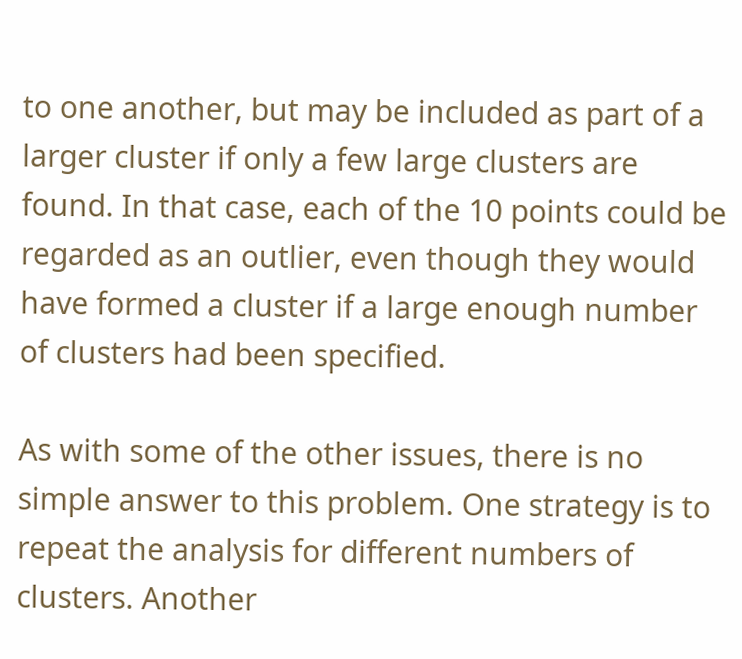to one another, but may be included as part of a larger cluster if only a few large clusters are found. In that case, each of the 10 points could be regarded as an outlier, even though they would have formed a cluster if a large enough number of clusters had been specified.

As with some of the other issues, there is no simple answer to this problem. One strategy is to repeat the analysis for different numbers of clusters. Another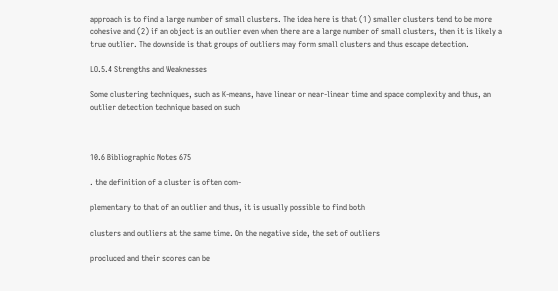approach is to find a large number of small clusters. The idea here is that (1) smaller clusters tend to be more cohesive and (2) if an object is an outlier even when there are a large number of small clusters, then it is likely a true outlier. The downside is that groups of outliers may form small clusters and thus escape detection.

LO.5.4 Strengths and Weaknesses

Some clustering techniques, such as K-means, have linear or near-linear time and space complexity and thus, an outlier detection technique based on such



10.6 Bibliographic Notes 675

. the definition of a cluster is often com-

plementary to that of an outlier and thus, it is usually possible to find both

clusters and outliers at the same time. On the negative side, the set of outliers

procluced and their scores can be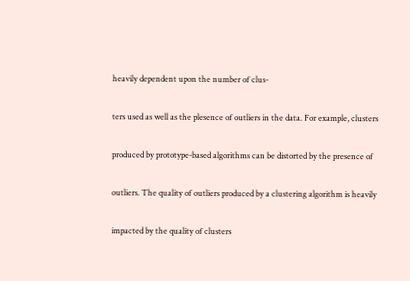heavily dependent upon the number of clus-

ters used as well as the plesence of outliers in the data. For example, clusters

produced by prototype-based algorithms can be distorted by the presence of

outliers. The quality of outliers produced by a clustering algorithm is heavily

impacted by the quality of clusters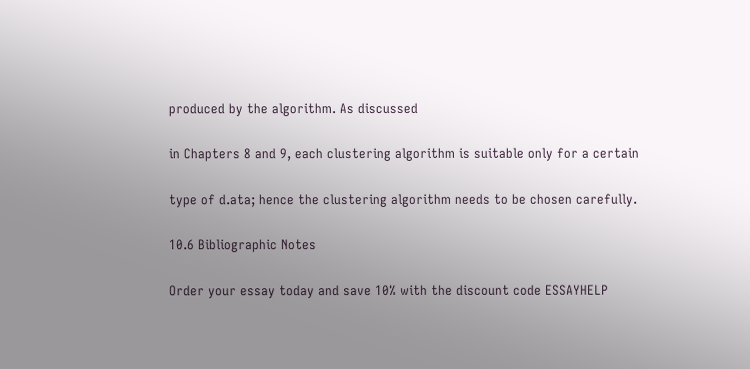produced by the algorithm. As discussed

in Chapters 8 and 9, each clustering algorithm is suitable only for a certain

type of d.ata; hence the clustering algorithm needs to be chosen carefully.

10.6 Bibliographic Notes

Order your essay today and save 10% with the discount code ESSAYHELP